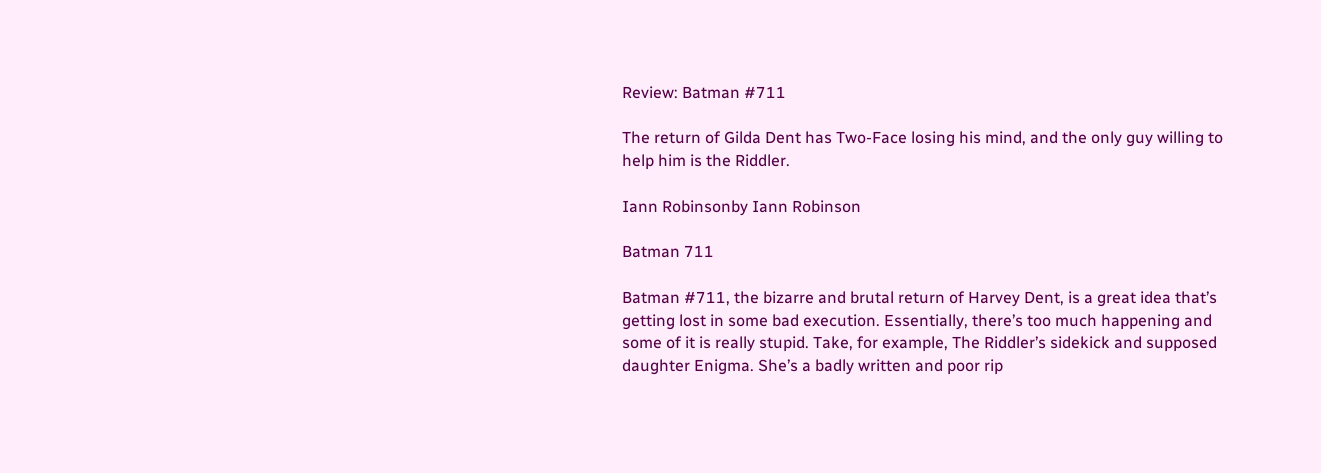Review: Batman #711

The return of Gilda Dent has Two-Face losing his mind, and the only guy willing to help him is the Riddler.

Iann Robinsonby Iann Robinson

Batman 711

Batman #711, the bizarre and brutal return of Harvey Dent, is a great idea that’s getting lost in some bad execution. Essentially, there’s too much happening and some of it is really stupid. Take, for example, The Riddler’s sidekick and supposed daughter Enigma. She’s a badly written and poor rip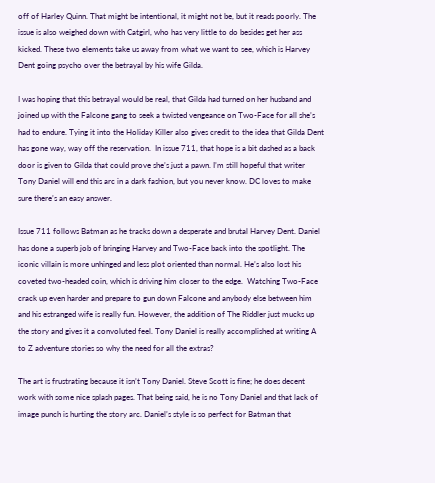off of Harley Quinn. That might be intentional, it might not be, but it reads poorly. The issue is also weighed down with Catgirl, who has very little to do besides get her ass kicked. These two elements take us away from what we want to see, which is Harvey Dent going psycho over the betrayal by his wife Gilda.

I was hoping that this betrayal would be real, that Gilda had turned on her husband and joined up with the Falcone gang to seek a twisted vengeance on Two-Face for all she’s had to endure. Tying it into the Holiday Killer also gives credit to the idea that Gilda Dent has gone way, way off the reservation.  In issue 711, that hope is a bit dashed as a back door is given to Gilda that could prove she’s just a pawn. I’m still hopeful that writer Tony Daniel will end this arc in a dark fashion, but you never know. DC loves to make sure there’s an easy answer.

Issue 711 follows Batman as he tracks down a desperate and brutal Harvey Dent. Daniel has done a superb job of bringing Harvey and Two-Face back into the spotlight. The iconic villain is more unhinged and less plot oriented than normal. He’s also lost his coveted two-headed coin, which is driving him closer to the edge.  Watching Two-Face crack up even harder and prepare to gun down Falcone and anybody else between him and his estranged wife is really fun. However, the addition of The Riddler just mucks up the story and gives it a convoluted feel. Tony Daniel is really accomplished at writing A to Z adventure stories so why the need for all the extras?

The art is frustrating because it isn’t Tony Daniel. Steve Scott is fine; he does decent work with some nice splash pages. That being said, he is no Tony Daniel and that lack of image punch is hurting the story arc. Daniel’s style is so perfect for Batman that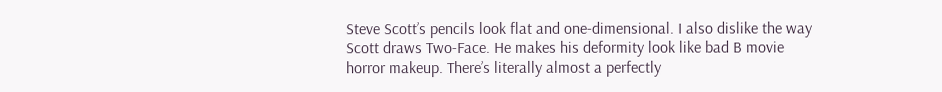Steve Scott’s pencils look flat and one-dimensional. I also dislike the way Scott draws Two-Face. He makes his deformity look like bad B movie horror makeup. There’s literally almost a perfectly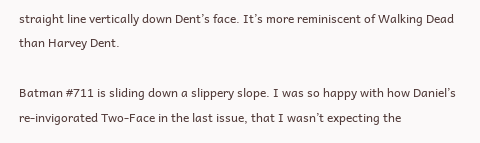straight line vertically down Dent’s face. It’s more reminiscent of Walking Dead than Harvey Dent.

Batman #711 is sliding down a slippery slope. I was so happy with how Daniel’s re-invigorated Two-Face in the last issue, that I wasn’t expecting the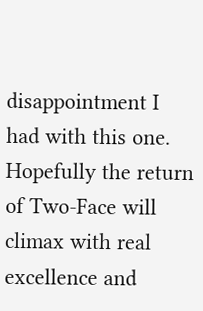disappointment I had with this one. Hopefully the return of Two-Face will climax with real excellence and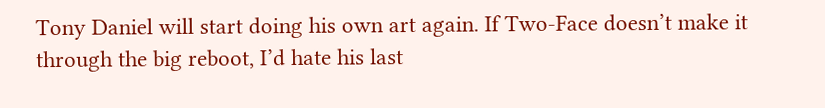Tony Daniel will start doing his own art again. If Two-Face doesn’t make it through the big reboot, I’d hate his last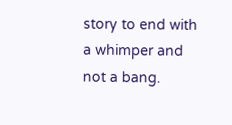story to end with a whimper and not a bang.